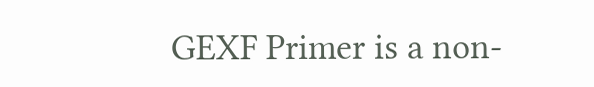GEXF Primer is a non-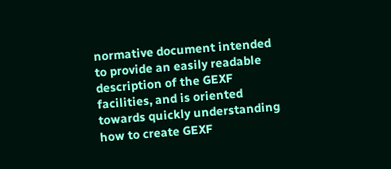normative document intended to provide an easily readable description of the GEXF facilities, and is oriented towards quickly understanding how to create GEXF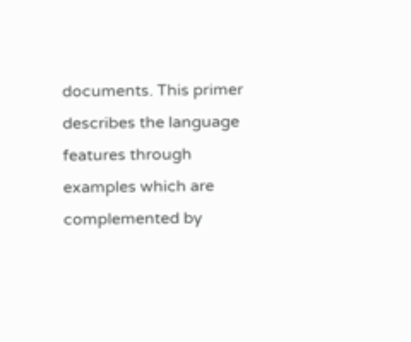documents. This primer describes the language features through examples which are complemented by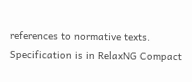references to normative texts. Specification is in RelaxNG Compact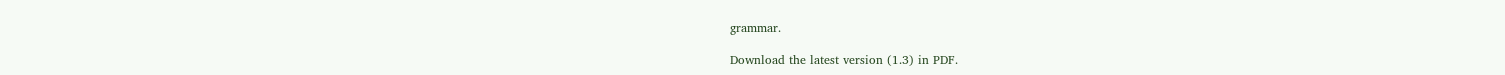grammar.

Download the latest version (1.3) in PDF.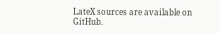LateX sources are available on GitHub.